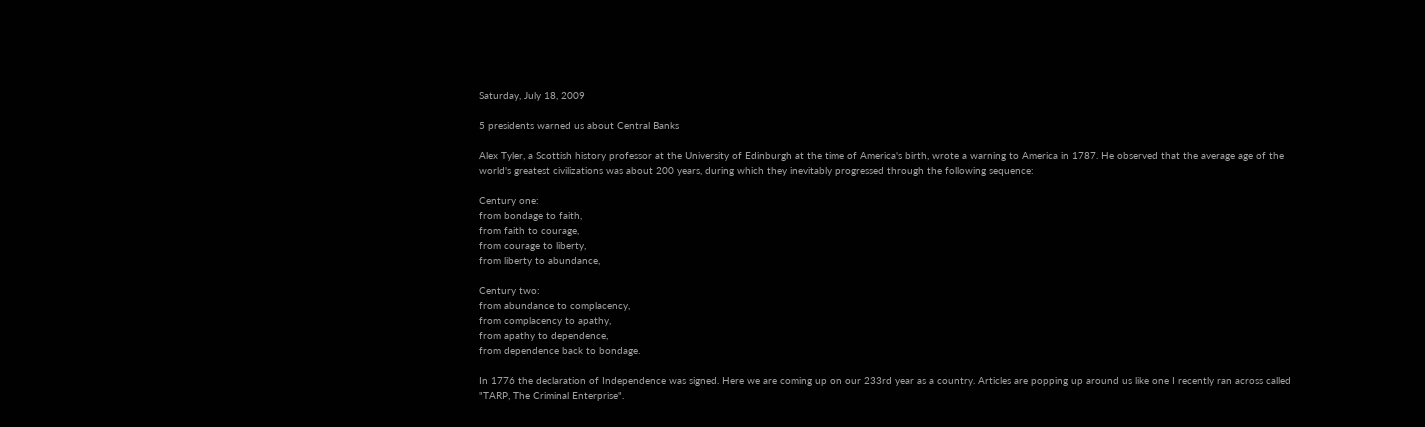Saturday, July 18, 2009

5 presidents warned us about Central Banks

Alex Tyler, a Scottish history professor at the University of Edinburgh at the time of America's birth, wrote a warning to America in 1787. He observed that the average age of the world's greatest civilizations was about 200 years, during which they inevitably progressed through the following sequence:

Century one:
from bondage to faith,
from faith to courage,
from courage to liberty,
from liberty to abundance,

Century two:
from abundance to complacency,
from complacency to apathy,
from apathy to dependence,
from dependence back to bondage.

In 1776 the declaration of Independence was signed. Here we are coming up on our 233rd year as a country. Articles are popping up around us like one I recently ran across called "TARP, The Criminal Enterprise".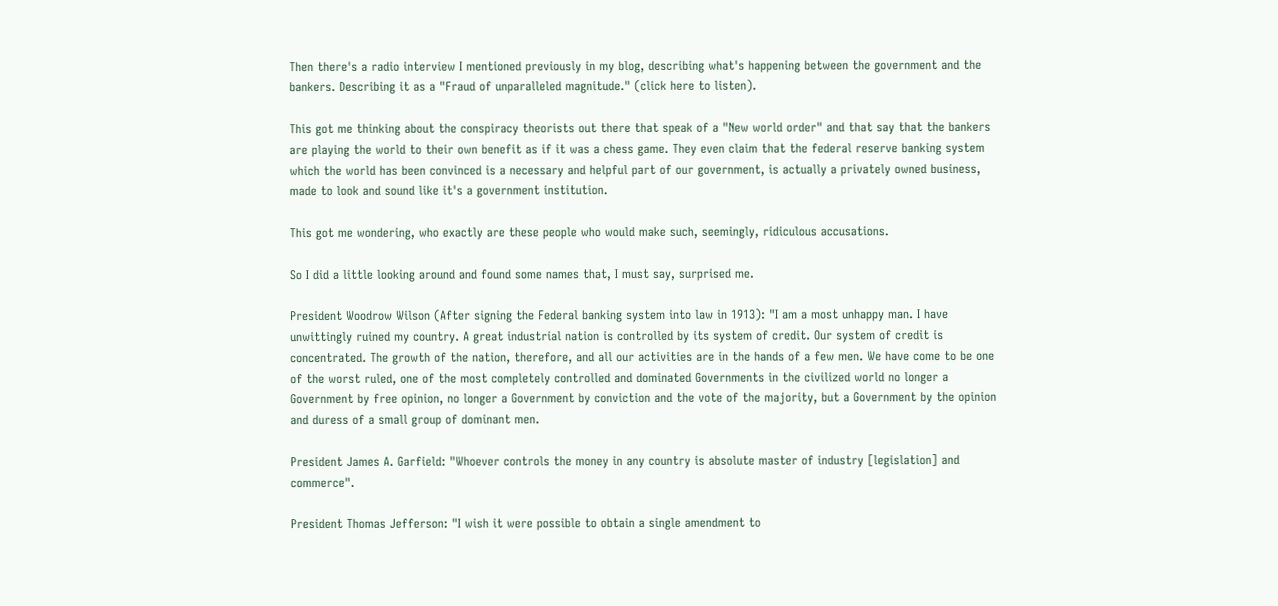Then there's a radio interview I mentioned previously in my blog, describing what's happening between the government and the bankers. Describing it as a "Fraud of unparalleled magnitude." (click here to listen).

This got me thinking about the conspiracy theorists out there that speak of a "New world order" and that say that the bankers are playing the world to their own benefit as if it was a chess game. They even claim that the federal reserve banking system which the world has been convinced is a necessary and helpful part of our government, is actually a privately owned business, made to look and sound like it's a government institution.

This got me wondering, who exactly are these people who would make such, seemingly, ridiculous accusations.

So I did a little looking around and found some names that, I must say, surprised me.

President Woodrow Wilson (After signing the Federal banking system into law in 1913): "I am a most unhappy man. I have unwittingly ruined my country. A great industrial nation is controlled by its system of credit. Our system of credit is concentrated. The growth of the nation, therefore, and all our activities are in the hands of a few men. We have come to be one of the worst ruled, one of the most completely controlled and dominated Governments in the civilized world no longer a Government by free opinion, no longer a Government by conviction and the vote of the majority, but a Government by the opinion and duress of a small group of dominant men.

President James A. Garfield: "Whoever controls the money in any country is absolute master of industry [legislation] and commerce".

President Thomas Jefferson: "I wish it were possible to obtain a single amendment to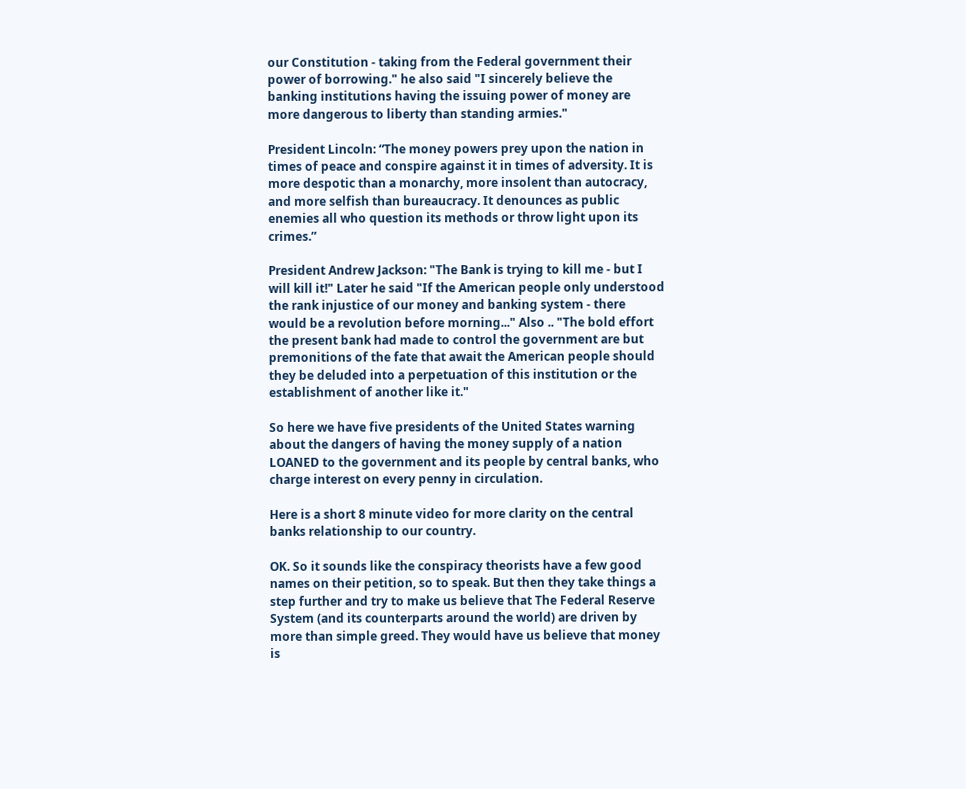our Constitution - taking from the Federal government their power of borrowing." he also said "I sincerely believe the banking institutions having the issuing power of money are more dangerous to liberty than standing armies."

President Lincoln: “The money powers prey upon the nation in times of peace and conspire against it in times of adversity. It is more despotic than a monarchy, more insolent than autocracy, and more selfish than bureaucracy. It denounces as public enemies all who question its methods or throw light upon its crimes.”

President Andrew Jackson: "The Bank is trying to kill me - but I will kill it!" Later he said "If the American people only understood the rank injustice of our money and banking system - there would be a revolution before morning..." Also .. "The bold effort the present bank had made to control the government are but premonitions of the fate that await the American people should they be deluded into a perpetuation of this institution or the establishment of another like it."

So here we have five presidents of the United States warning about the dangers of having the money supply of a nation LOANED to the government and its people by central banks, who charge interest on every penny in circulation.

Here is a short 8 minute video for more clarity on the central banks relationship to our country.

OK. So it sounds like the conspiracy theorists have a few good names on their petition, so to speak. But then they take things a step further and try to make us believe that The Federal Reserve System (and its counterparts around the world) are driven by more than simple greed. They would have us believe that money is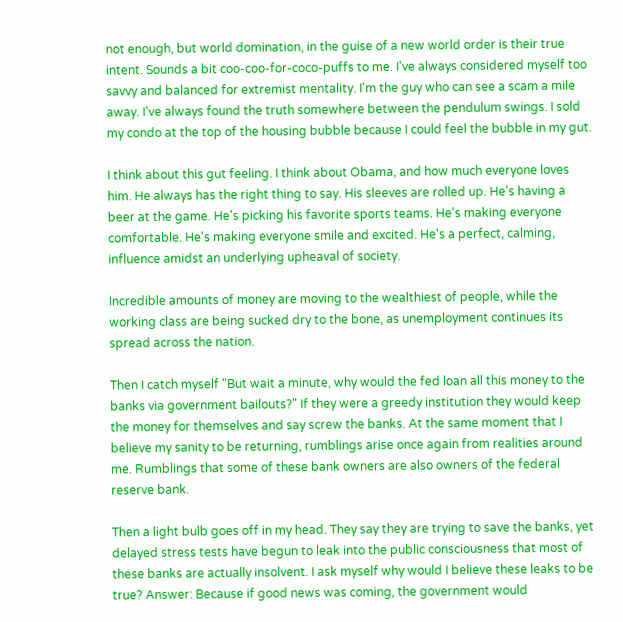not enough, but world domination, in the guise of a new world order is their true intent. Sounds a bit coo-coo-for-coco-puffs to me. I've always considered myself too savvy and balanced for extremist mentality. I'm the guy who can see a scam a mile away. I've always found the truth somewhere between the pendulum swings. I sold my condo at the top of the housing bubble because I could feel the bubble in my gut.

I think about this gut feeling. I think about Obama, and how much everyone loves him. He always has the right thing to say. His sleeves are rolled up. He's having a beer at the game. He's picking his favorite sports teams. He's making everyone comfortable. He's making everyone smile and excited. He's a perfect, calming, influence amidst an underlying upheaval of society.

Incredible amounts of money are moving to the wealthiest of people, while the working class are being sucked dry to the bone, as unemployment continues its spread across the nation.

Then I catch myself "But wait a minute, why would the fed loan all this money to the banks via government bailouts?" If they were a greedy institution they would keep the money for themselves and say screw the banks. At the same moment that I believe my sanity to be returning, rumblings arise once again from realities around me. Rumblings that some of these bank owners are also owners of the federal reserve bank.

Then a light bulb goes off in my head. They say they are trying to save the banks, yet delayed stress tests have begun to leak into the public consciousness that most of these banks are actually insolvent. I ask myself why would I believe these leaks to be true? Answer: Because if good news was coming, the government would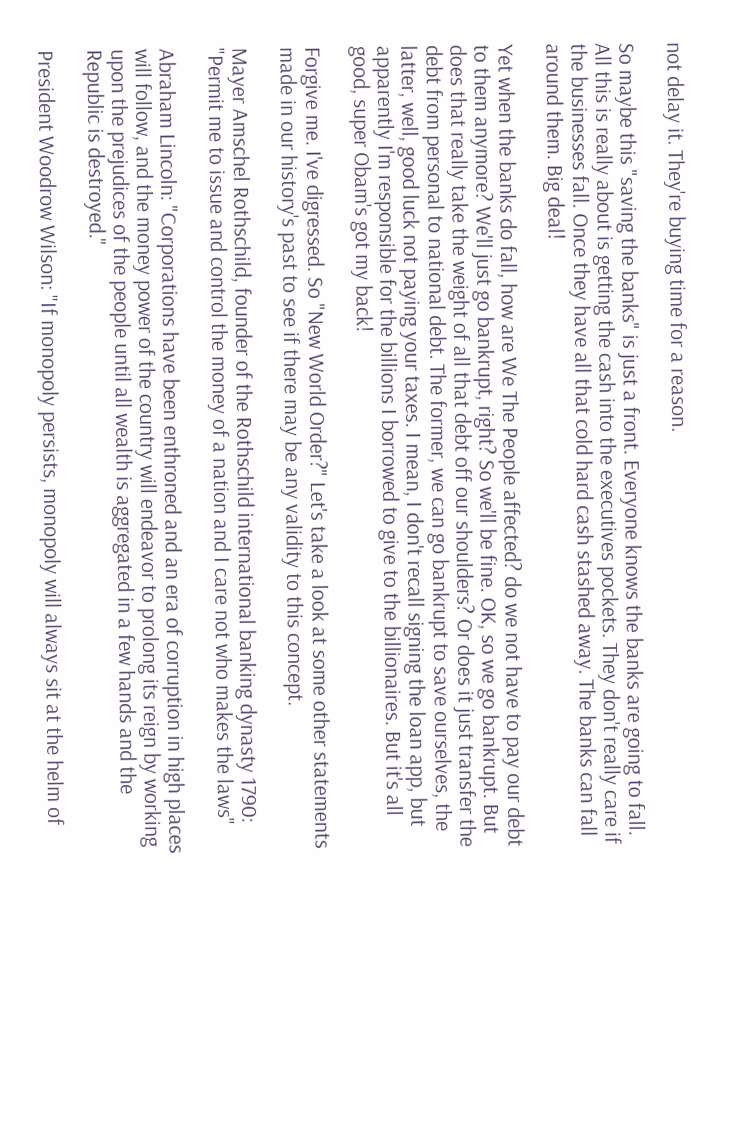not delay it. They're buying time for a reason.

So maybe this "saving the banks" is just a front. Everyone knows the banks are going to fall. All this is really about is getting the cash into the executives pockets. They don't really care if the businesses fall. Once they have all that cold hard cash stashed away. The banks can fall around them. Big deal!

Yet when the banks do fall, how are We The People affected? do we not have to pay our debt to them anymore? We'll just go bankrupt, right? So we'll be fine. OK, so we go bankrupt. But does that really take the weight of all that debt off our shoulders? Or does it just transfer the debt from personal to national debt. The former, we can go bankrupt to save ourselves, the latter, well, good luck not paying your taxes. I mean, I don't recall signing the loan app, but apparently I'm responsible for the billions I borrowed to give to the billionaires. But it's all good, super Obam's got my back!

Forgive me. I've digressed. So "New World Order?" Let's take a look at some other statements made in our history's past to see if there may be any validity to this concept.

Mayer Amschel Rothschild, founder of the Rothschild international banking dynasty 1790: "Permit me to issue and control the money of a nation and I care not who makes the laws"

Abraham Lincoln: "Corporations have been enthroned and an era of corruption in high places will follow, and the money power of the country will endeavor to prolong its reign by working upon the prejudices of the people until all wealth is aggregated in a few hands and the Republic is destroyed."

President Woodrow Wilson: "If monopoly persists, monopoly will always sit at the helm of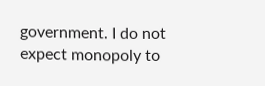government. I do not expect monopoly to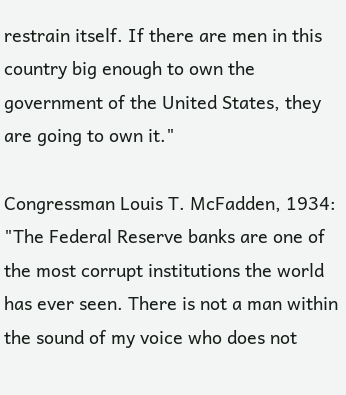restrain itself. If there are men in this country big enough to own the government of the United States, they are going to own it."

Congressman Louis T. McFadden, 1934: "The Federal Reserve banks are one of the most corrupt institutions the world has ever seen. There is not a man within the sound of my voice who does not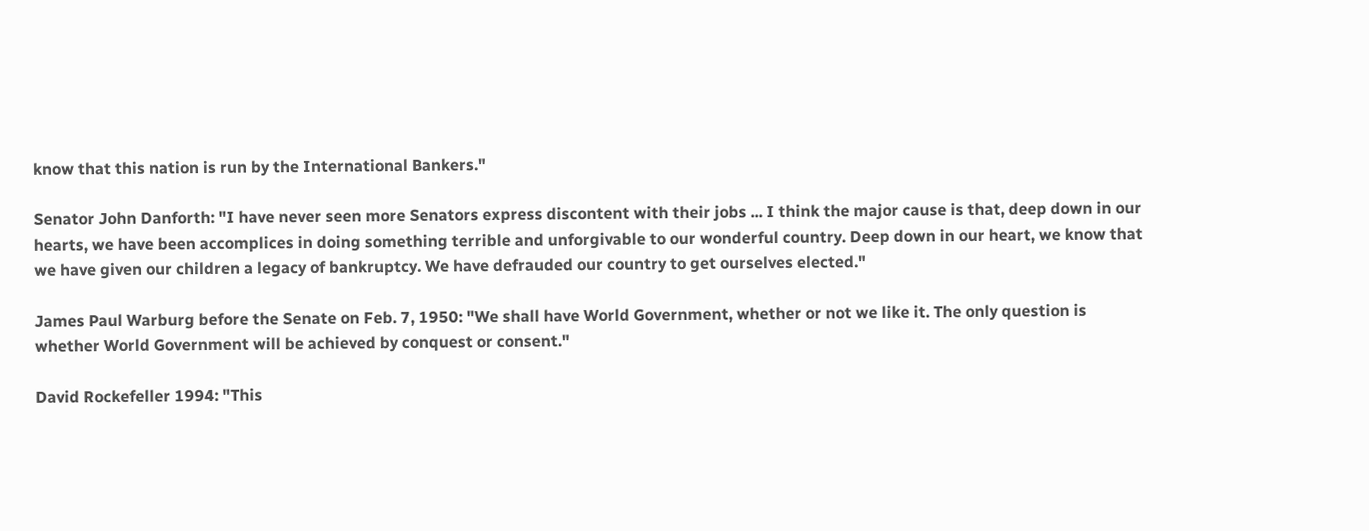know that this nation is run by the International Bankers."

Senator John Danforth: "I have never seen more Senators express discontent with their jobs ... I think the major cause is that, deep down in our hearts, we have been accomplices in doing something terrible and unforgivable to our wonderful country. Deep down in our heart, we know that we have given our children a legacy of bankruptcy. We have defrauded our country to get ourselves elected."

James Paul Warburg before the Senate on Feb. 7, 1950: "We shall have World Government, whether or not we like it. The only question is whether World Government will be achieved by conquest or consent."

David Rockefeller 1994: "This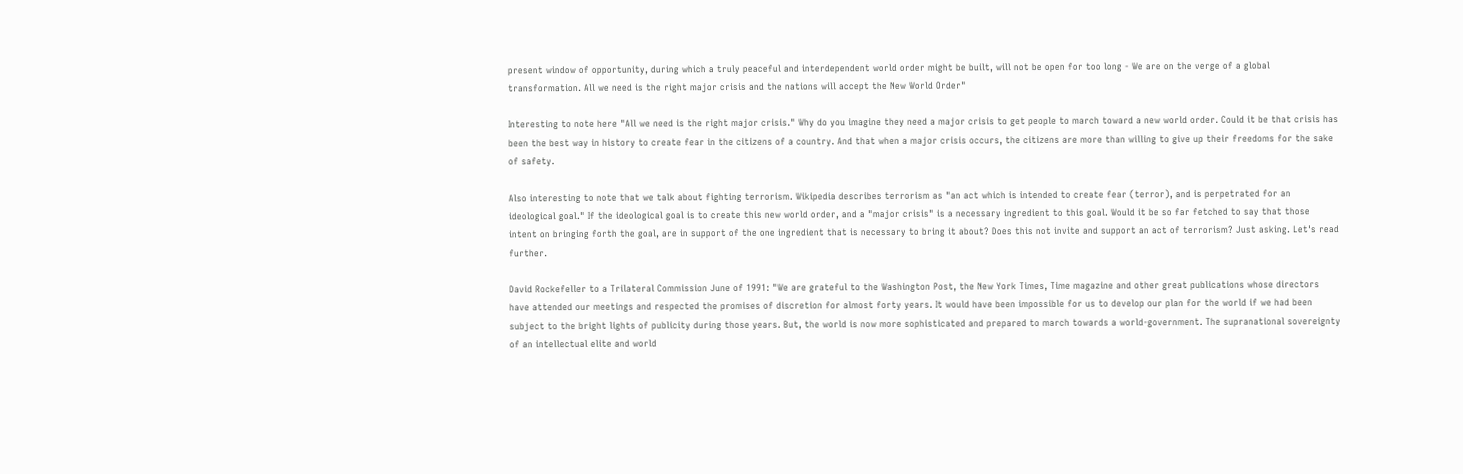present window of opportunity, during which a truly peaceful and interdependent world order might be built, will not be open for too long - We are on the verge of a global transformation. All we need is the right major crisis and the nations will accept the New World Order"

Interesting to note here "All we need is the right major crisis." Why do you imagine they need a major crisis to get people to march toward a new world order. Could it be that crisis has been the best way in history to create fear in the citizens of a country. And that when a major crisis occurs, the citizens are more than willing to give up their freedoms for the sake of safety.

Also interesting to note that we talk about fighting terrorism. Wikipedia describes terrorism as "an act which is intended to create fear (terror), and is perpetrated for an ideological goal." If the ideological goal is to create this new world order, and a "major crisis" is a necessary ingredient to this goal. Would it be so far fetched to say that those intent on bringing forth the goal, are in support of the one ingredient that is necessary to bring it about? Does this not invite and support an act of terrorism? Just asking. Let's read further.

David Rockefeller to a Trilateral Commission June of 1991: "We are grateful to the Washington Post, the New York Times, Time magazine and other great publications whose directors have attended our meetings and respected the promises of discretion for almost forty years. It would have been impossible for us to develop our plan for the world if we had been subject to the bright lights of publicity during those years. But, the world is now more sophisticated and prepared to march towards a world-government. The supranational sovereignty of an intellectual elite and world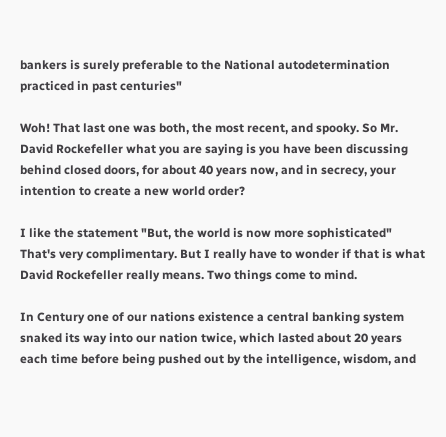bankers is surely preferable to the National autodetermination practiced in past centuries"

Woh! That last one was both, the most recent, and spooky. So Mr. David Rockefeller what you are saying is you have been discussing behind closed doors, for about 40 years now, and in secrecy, your intention to create a new world order?

I like the statement "But, the world is now more sophisticated" That's very complimentary. But I really have to wonder if that is what David Rockefeller really means. Two things come to mind.

In Century one of our nations existence a central banking system snaked its way into our nation twice, which lasted about 20 years each time before being pushed out by the intelligence, wisdom, and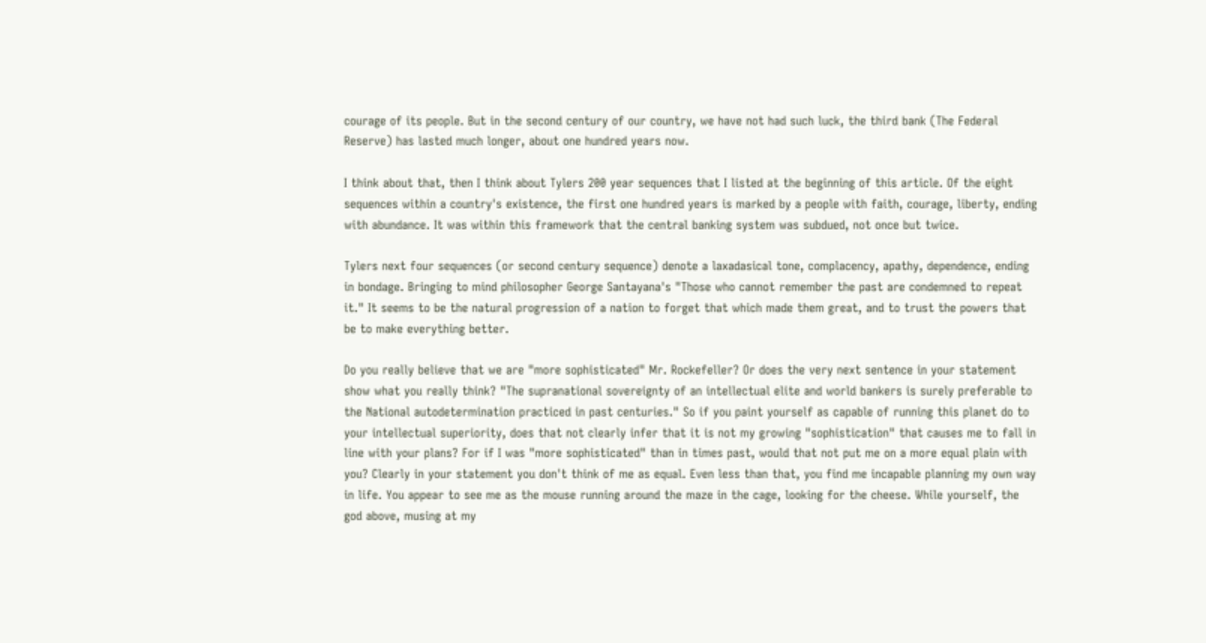courage of its people. But in the second century of our country, we have not had such luck, the third bank (The Federal Reserve) has lasted much longer, about one hundred years now.

I think about that, then I think about Tylers 200 year sequences that I listed at the beginning of this article. Of the eight sequences within a country's existence, the first one hundred years is marked by a people with faith, courage, liberty, ending with abundance. It was within this framework that the central banking system was subdued, not once but twice.

Tylers next four sequences (or second century sequence) denote a laxadasical tone, complacency, apathy, dependence, ending in bondage. Bringing to mind philosopher George Santayana's "Those who cannot remember the past are condemned to repeat it." It seems to be the natural progression of a nation to forget that which made them great, and to trust the powers that be to make everything better.

Do you really believe that we are "more sophisticated" Mr. Rockefeller? Or does the very next sentence in your statement show what you really think? "The supranational sovereignty of an intellectual elite and world bankers is surely preferable to the National autodetermination practiced in past centuries." So if you paint yourself as capable of running this planet do to your intellectual superiority, does that not clearly infer that it is not my growing "sophistication" that causes me to fall in line with your plans? For if I was "more sophisticated" than in times past, would that not put me on a more equal plain with you? Clearly in your statement you don't think of me as equal. Even less than that, you find me incapable planning my own way in life. You appear to see me as the mouse running around the maze in the cage, looking for the cheese. While yourself, the god above, musing at my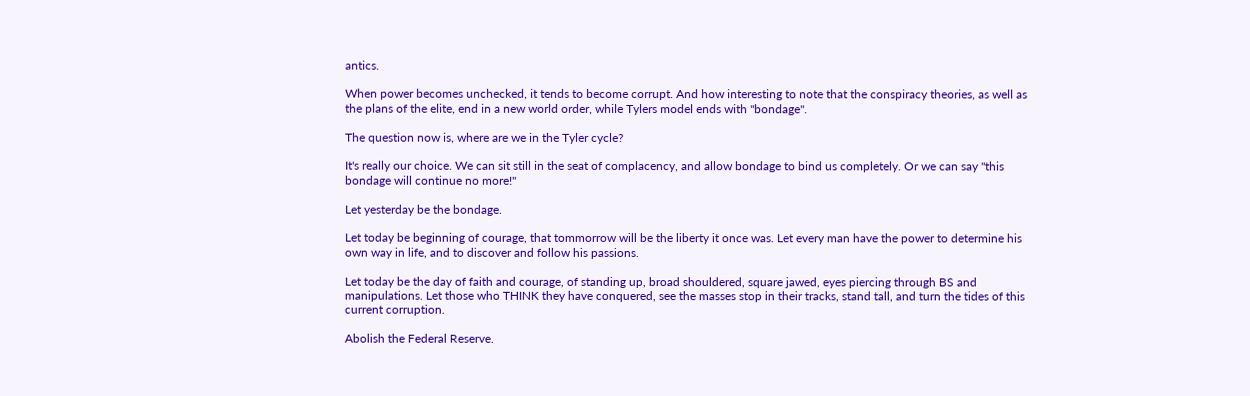antics.

When power becomes unchecked, it tends to become corrupt. And how interesting to note that the conspiracy theories, as well as the plans of the elite, end in a new world order, while Tylers model ends with "bondage".

The question now is, where are we in the Tyler cycle?

It's really our choice. We can sit still in the seat of complacency, and allow bondage to bind us completely. Or we can say "this bondage will continue no more!"

Let yesterday be the bondage.

Let today be beginning of courage, that tommorrow will be the liberty it once was. Let every man have the power to determine his own way in life, and to discover and follow his passions.

Let today be the day of faith and courage, of standing up, broad shouldered, square jawed, eyes piercing through BS and manipulations. Let those who THINK they have conquered, see the masses stop in their tracks, stand tall, and turn the tides of this current corruption.

Abolish the Federal Reserve.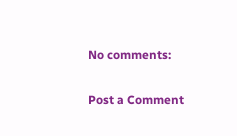No comments:

Post a Comment